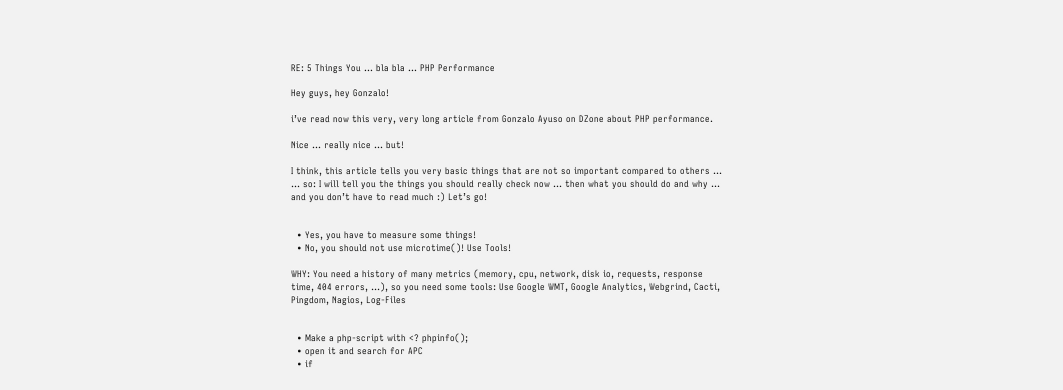RE: 5 Things You … bla bla … PHP Performance

Hey guys, hey Gonzalo!

i’ve read now this very, very long article from Gonzalo Ayuso on DZone about PHP performance.

Nice … really nice … but!

I think, this article tells you very basic things that are not so important compared to others …
… so: I will tell you the things you should really check now … then what you should do and why … and you don’t have to read much :) Let’s go!


  • Yes, you have to measure some things!
  • No, you should not use microtime()! Use Tools!

WHY: You need a history of many metrics (memory, cpu, network, disk io, requests, response time, 404 errors, …), so you need some tools: Use Google WMT, Google Analytics, Webgrind, Cacti, Pingdom, Nagios, Log-Files


  • Make a php-script with <? phpinfo();
  • open it and search for APC
  • if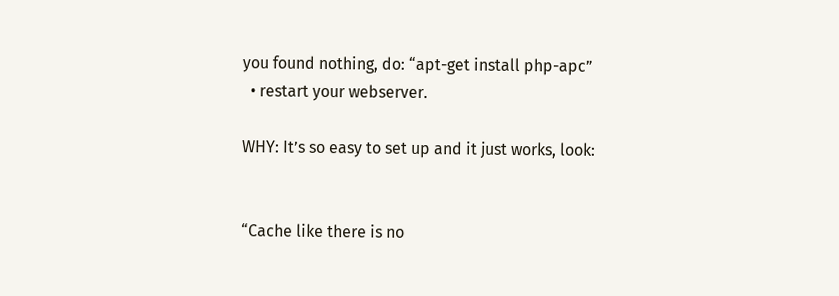you found nothing, do: “apt-get install php-apc”
  • restart your webserver.

WHY: It’s so easy to set up and it just works, look:


“Cache like there is no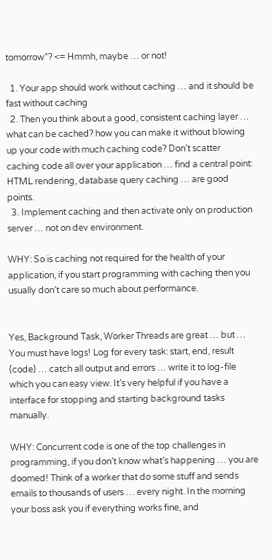tomorrow”? <= Hmmh, maybe … or not!

  1. Your app should work without caching … and it should be fast without caching
  2. Then you think about a good, consistent caching layer … what can be cached? how you can make it without blowing up your code with much caching code? Don’t scatter caching code all over your application … find a central point: HTML rendering, database query caching … are good points.
  3. Implement caching and then activate only on production server … not on dev environment.

WHY: So is caching not required for the health of your application, if you start programming with caching then you usually don’t care so much about performance.


Yes, Background Task, Worker Threads are great … but …
You must have logs! Log for every task: start, end, result (code) … catch all output and errors … write it to log-file which you can easy view. It’s very helpful if you have a interface for stopping and starting background tasks manually.

WHY: Concurrent code is one of the top challenges in programming, if you don’t know what’s happening … you are doomed! Think of a worker that do some stuff and sends emails to thousands of users … every night. In the morning your boss ask you if everything works fine, and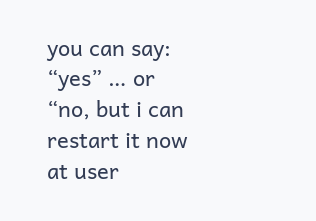you can say: “yes” … or “no, but i can restart it now at user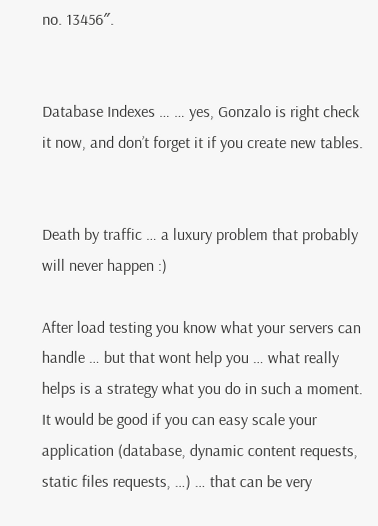no. 13456″.


Database Indexes … … yes, Gonzalo is right check it now, and don’t forget it if you create new tables.


Death by traffic … a luxury problem that probably will never happen :)

After load testing you know what your servers can handle … but that wont help you … what really helps is a strategy what you do in such a moment. It would be good if you can easy scale your application (database, dynamic content requests, static files requests, …) … that can be very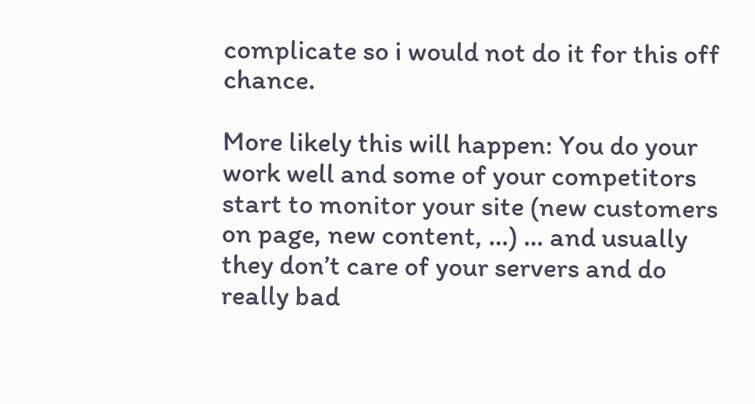complicate so i would not do it for this off chance.

More likely this will happen: You do your work well and some of your competitors start to monitor your site (new customers on page, new content, …) … and usually they don’t care of your servers and do really bad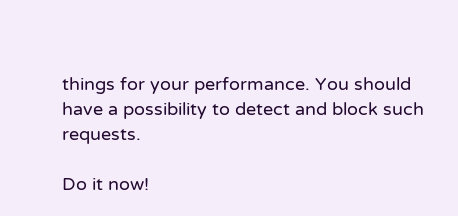things for your performance. You should have a possibility to detect and block such requests.

Do it now!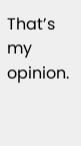That’s my opinion.